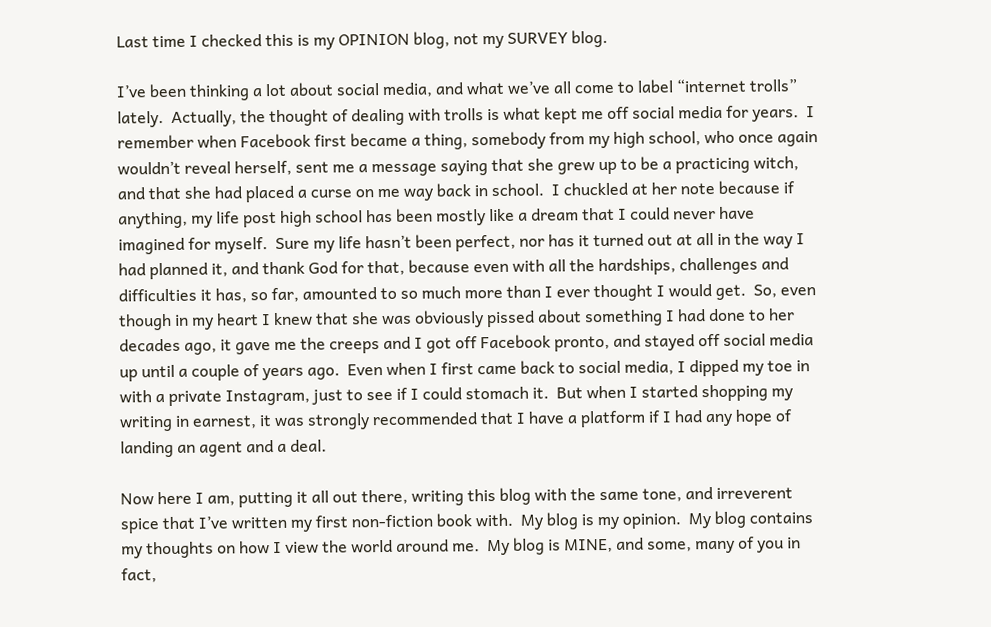Last time I checked this is my OPINION blog, not my SURVEY blog.

I’ve been thinking a lot about social media, and what we’ve all come to label “internet trolls” lately.  Actually, the thought of dealing with trolls is what kept me off social media for years.  I remember when Facebook first became a thing, somebody from my high school, who once again wouldn’t reveal herself, sent me a message saying that she grew up to be a practicing witch, and that she had placed a curse on me way back in school.  I chuckled at her note because if anything, my life post high school has been mostly like a dream that I could never have imagined for myself.  Sure my life hasn’t been perfect, nor has it turned out at all in the way I had planned it, and thank God for that, because even with all the hardships, challenges and difficulties it has, so far, amounted to so much more than I ever thought I would get.  So, even though in my heart I knew that she was obviously pissed about something I had done to her decades ago, it gave me the creeps and I got off Facebook pronto, and stayed off social media up until a couple of years ago.  Even when I first came back to social media, I dipped my toe in with a private Instagram, just to see if I could stomach it.  But when I started shopping my writing in earnest, it was strongly recommended that I have a platform if I had any hope of landing an agent and a deal.

Now here I am, putting it all out there, writing this blog with the same tone, and irreverent spice that I’ve written my first non-fiction book with.  My blog is my opinion.  My blog contains my thoughts on how I view the world around me.  My blog is MINE, and some, many of you in fact,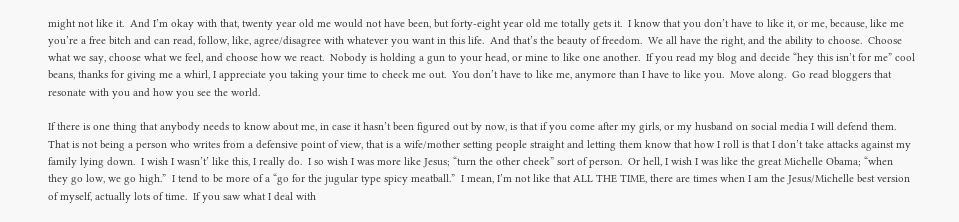might not like it.  And I’m okay with that, twenty year old me would not have been, but forty-eight year old me totally gets it.  I know that you don’t have to like it, or me, because, like me you’re a free bitch and can read, follow, like, agree/disagree with whatever you want in this life.  And that’s the beauty of freedom.  We all have the right, and the ability to choose.  Choose what we say, choose what we feel, and choose how we react.  Nobody is holding a gun to your head, or mine to like one another.  If you read my blog and decide “hey this isn’t for me” cool beans, thanks for giving me a whirl, I appreciate you taking your time to check me out.  You don’t have to like me, anymore than I have to like you.  Move along.  Go read bloggers that resonate with you and how you see the world.

If there is one thing that anybody needs to know about me, in case it hasn’t been figured out by now, is that if you come after my girls, or my husband on social media I will defend them.  That is not being a person who writes from a defensive point of view, that is a wife/mother setting people straight and letting them know that how I roll is that I don’t take attacks against my family lying down.  I wish I wasn’t’ like this, I really do.  I so wish I was more like Jesus; “turn the other cheek” sort of person.  Or hell, I wish I was like the great Michelle Obama; “when they go low, we go high.”  I tend to be more of a “go for the jugular type spicy meatball.”  I mean, I’m not like that ALL THE TIME, there are times when I am the Jesus/Michelle best version of myself, actually lots of time.  If you saw what I deal with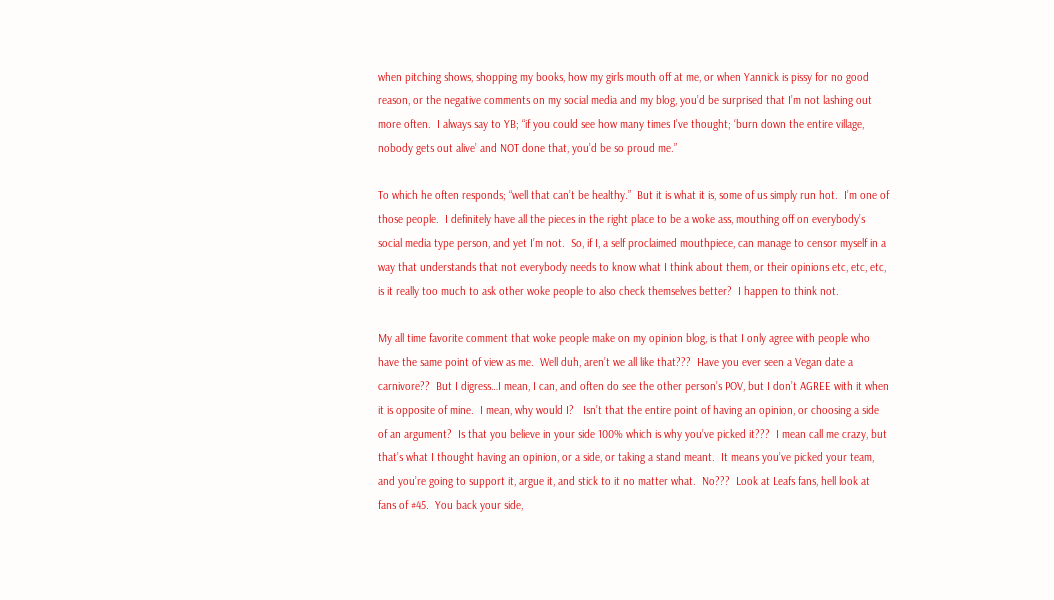when pitching shows, shopping my books, how my girls mouth off at me, or when Yannick is pissy for no good reason, or the negative comments on my social media and my blog, you’d be surprised that I’m not lashing out more often.  I always say to YB; “if you could see how many times I’ve thought; ‘burn down the entire village, nobody gets out alive’ and NOT done that, you’d be so proud me.”

To which he often responds; “well that can’t be healthy.”  But it is what it is, some of us simply run hot.  I’m one of those people.  I definitely have all the pieces in the right place to be a woke ass, mouthing off on everybody’s social media type person, and yet I’m not.  So, if I, a self proclaimed mouthpiece, can manage to censor myself in a way that understands that not everybody needs to know what I think about them, or their opinions etc, etc, etc, is it really too much to ask other woke people to also check themselves better?  I happen to think not.

My all time favorite comment that woke people make on my opinion blog, is that I only agree with people who have the same point of view as me.  Well duh, aren’t we all like that???  Have you ever seen a Vegan date a carnivore??  But I digress…I mean, I can, and often do see the other person’s POV, but I don’t AGREE with it when it is opposite of mine.  I mean, why would I?   Isn’t that the entire point of having an opinion, or choosing a side of an argument?  Is that you believe in your side 100% which is why you’ve picked it???  I mean call me crazy, but that’s what I thought having an opinion, or a side, or taking a stand meant.  It means you’ve picked your team, and you’re going to support it, argue it, and stick to it no matter what.  No???  Look at Leafs fans, hell look at fans of #45.  You back your side,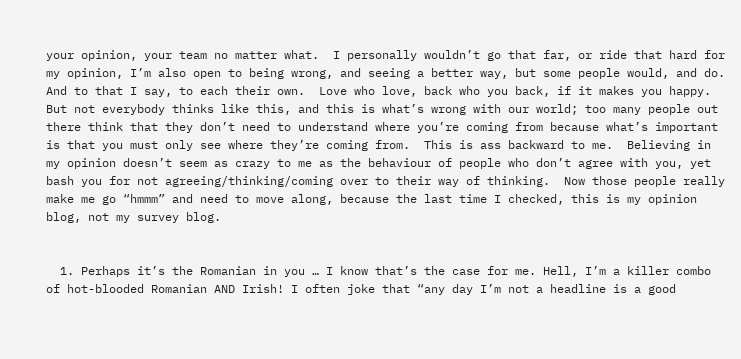your opinion, your team no matter what.  I personally wouldn’t go that far, or ride that hard for my opinion, I’m also open to being wrong, and seeing a better way, but some people would, and do.  And to that I say, to each their own.  Love who love, back who you back, if it makes you happy.  But not everybody thinks like this, and this is what’s wrong with our world; too many people out there think that they don’t need to understand where you’re coming from because what’s important is that you must only see where they’re coming from.  This is ass backward to me.  Believing in my opinion doesn’t seem as crazy to me as the behaviour of people who don’t agree with you, yet bash you for not agreeing/thinking/coming over to their way of thinking.  Now those people really make me go “hmmm” and need to move along, because the last time I checked, this is my opinion blog, not my survey blog.


  1. Perhaps it’s the Romanian in you … I know that’s the case for me. Hell, I’m a killer combo of hot-blooded Romanian AND Irish! I often joke that “any day I’m not a headline is a good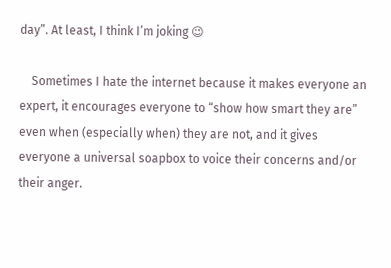day”. At least, I think I’m joking 😉

    Sometimes I hate the internet because it makes everyone an expert, it encourages everyone to “show how smart they are” even when (especially when) they are not, and it gives everyone a universal soapbox to voice their concerns and/or their anger.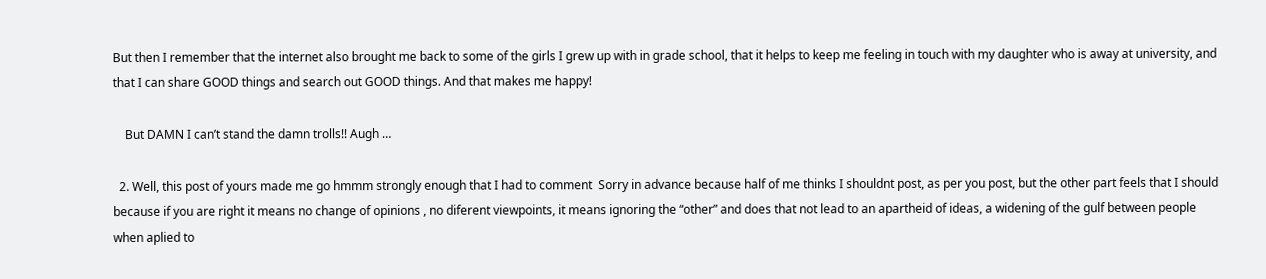But then I remember that the internet also brought me back to some of the girls I grew up with in grade school, that it helps to keep me feeling in touch with my daughter who is away at university, and that I can share GOOD things and search out GOOD things. And that makes me happy!

    But DAMN I can’t stand the damn trolls!! Augh …

  2. Well, this post of yours made me go hmmm strongly enough that I had to comment  Sorry in advance because half of me thinks I shouldnt post, as per you post, but the other part feels that I should because if you are right it means no change of opinions , no diferent viewpoints, it means ignoring the “other” and does that not lead to an apartheid of ideas, a widening of the gulf between people when aplied to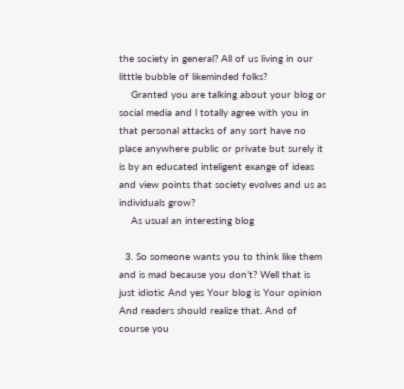the society in general? All of us living in our litttle bubble of likeminded folks?
    Granted you are talking about your blog or social media and l totally agree with you in that personal attacks of any sort have no place anywhere public or private but surely it is by an educated inteligent exange of ideas and view points that society evolves and us as individuals grow?
    As usual an interesting blog

  3. So someone wants you to think like them and is mad because you don’t? Well that is just idiotic And yes Your blog is Your opinion And readers should realize that. And of course you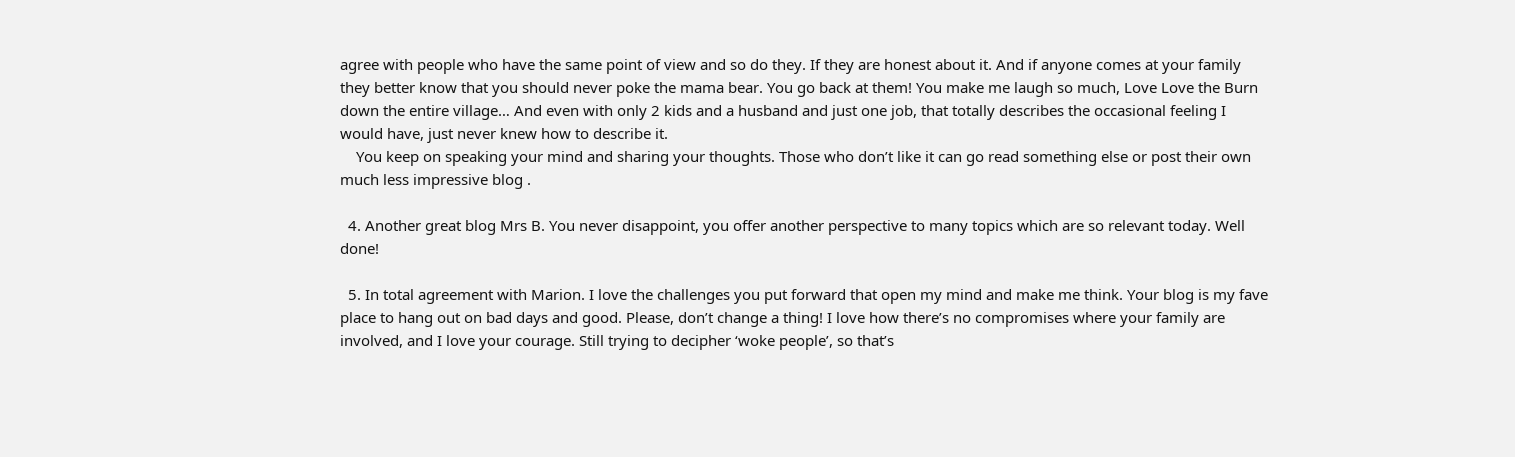agree with people who have the same point of view and so do they. If they are honest about it. And if anyone comes at your family they better know that you should never poke the mama bear. You go back at them! You make me laugh so much, Love Love the Burn down the entire village… And even with only 2 kids and a husband and just one job, that totally describes the occasional feeling I would have, just never knew how to describe it.
    You keep on speaking your mind and sharing your thoughts. Those who don’t like it can go read something else or post their own much less impressive blog .

  4. Another great blog Mrs B. You never disappoint, you offer another perspective to many topics which are so relevant today. Well done!

  5. In total agreement with Marion. I love the challenges you put forward that open my mind and make me think. Your blog is my fave place to hang out on bad days and good. Please, don’t change a thing! I love how there’s no compromises where your family are involved, and I love your courage. Still trying to decipher ‘woke people’, so that’s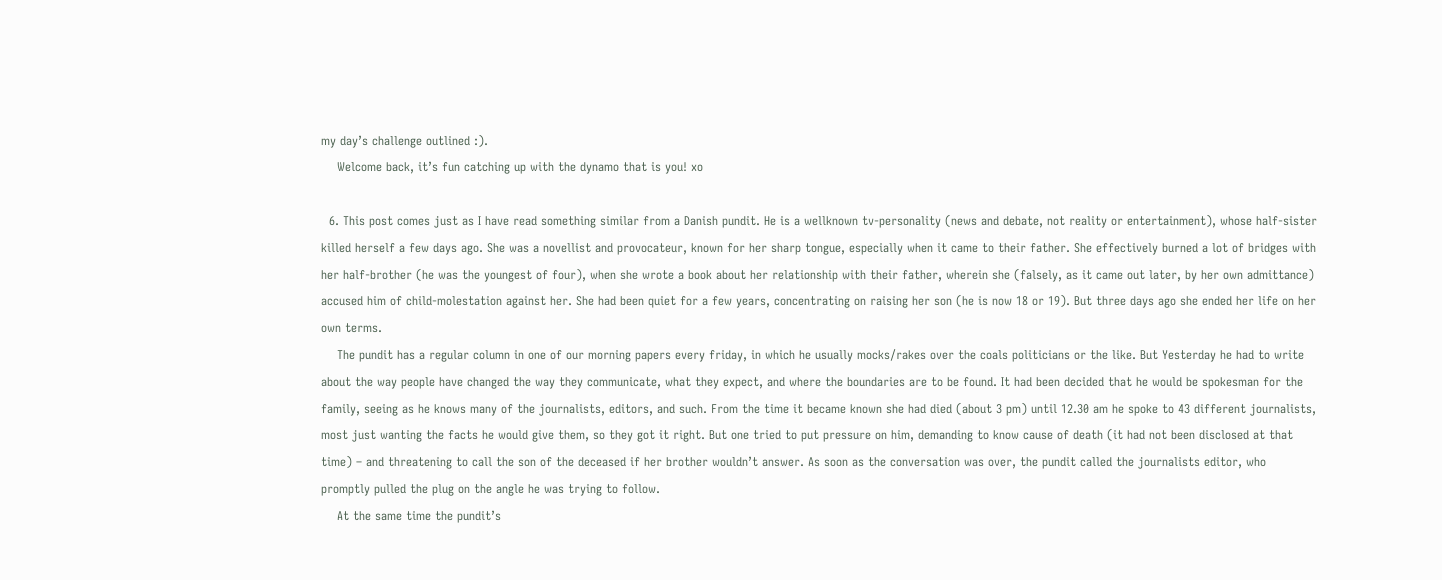my day’s challenge outlined :).
    Welcome back, it’s fun catching up with the dynamo that is you! xo

  6. This post comes just as I have read something similar from a Danish pundit. He is a wellknown tv-personality (news and debate, not reality or entertainment), whose half-sister killed herself a few days ago. She was a novellist and provocateur, known for her sharp tongue, especially when it came to their father. She effectively burned a lot of bridges with her half-brother (he was the youngest of four), when she wrote a book about her relationship with their father, wherein she (falsely, as it came out later, by her own admittance) accused him of child-molestation against her. She had been quiet for a few years, concentrating on raising her son (he is now 18 or 19). But three days ago she ended her life on her own terms.
    The pundit has a regular column in one of our morning papers every friday, in which he usually mocks/rakes over the coals politicians or the like. But Yesterday he had to write about the way people have changed the way they communicate, what they expect, and where the boundaries are to be found. It had been decided that he would be spokesman for the family, seeing as he knows many of the journalists, editors, and such. From the time it became known she had died (about 3 pm) until 12.30 am he spoke to 43 different journalists, most just wanting the facts he would give them, so they got it right. But one tried to put pressure on him, demanding to know cause of death (it had not been disclosed at that time) – and threatening to call the son of the deceased if her brother wouldn’t answer. As soon as the conversation was over, the pundit called the journalists editor, who promptly pulled the plug on the angle he was trying to follow.
    At the same time the pundit’s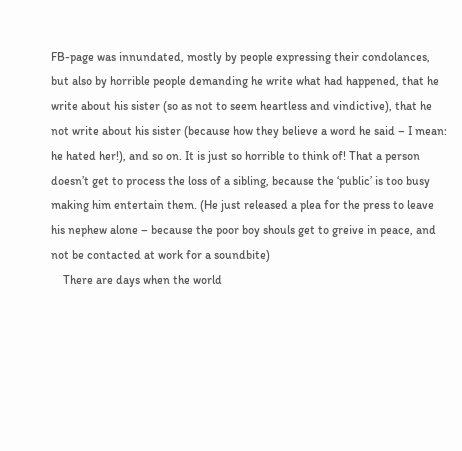FB-page was innundated, mostly by people expressing their condolances, but also by horrible people demanding he write what had happened, that he write about his sister (so as not to seem heartless and vindictive), that he not write about his sister (because how they believe a word he said – I mean: he hated her!), and so on. It is just so horrible to think of! That a person doesn’t get to process the loss of a sibling, because the ‘public’ is too busy making him entertain them. (He just released a plea for the press to leave his nephew alone – because the poor boy shouls get to greive in peace, and not be contacted at work for a soundbite)
    There are days when the world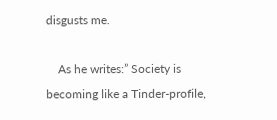disgusts me.

    As he writes:” Society is becoming like a Tinder-profile,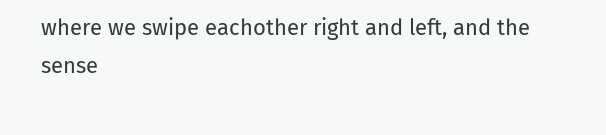where we swipe eachother right and left, and the sense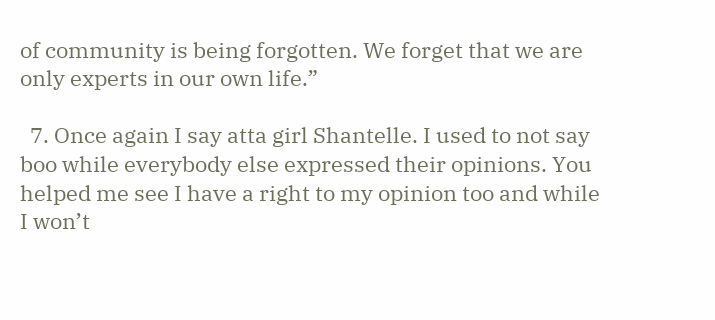of community is being forgotten. We forget that we are only experts in our own life.”

  7. Once again I say atta girl Shantelle. I used to not say boo while everybody else expressed their opinions. You helped me see I have a right to my opinion too and while I won’t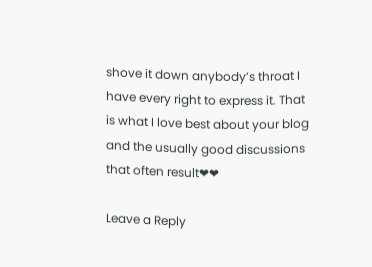shove it down anybody’s throat I have every right to express it. That is what I love best about your blog and the usually good discussions that often result❤❤

Leave a Reply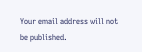Your email address will not be published.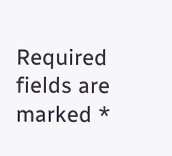Required fields are marked *